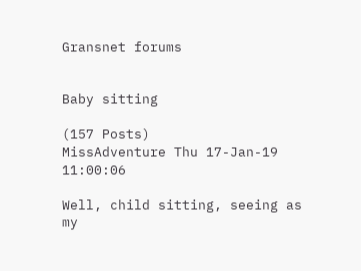Gransnet forums


Baby sitting

(157 Posts)
MissAdventure Thu 17-Jan-19 11:00:06

Well, child sitting, seeing as my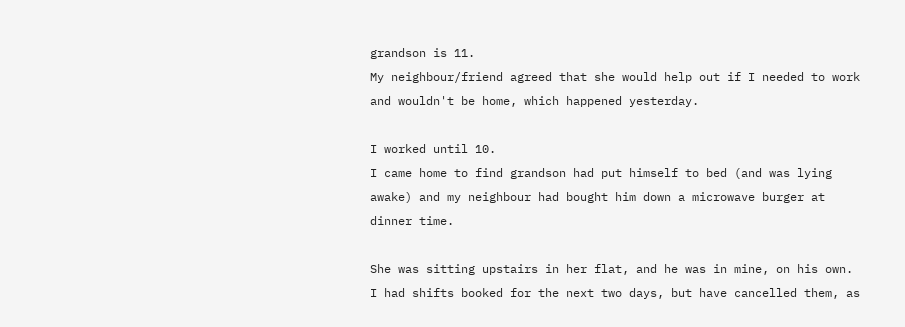grandson is 11.
My neighbour/friend agreed that she would help out if I needed to work and wouldn't be home, which happened yesterday.

I worked until 10.
I came home to find grandson had put himself to bed (and was lying awake) and my neighbour had bought him down a microwave burger at dinner time.

She was sitting upstairs in her flat, and he was in mine, on his own.
I had shifts booked for the next two days, but have cancelled them, as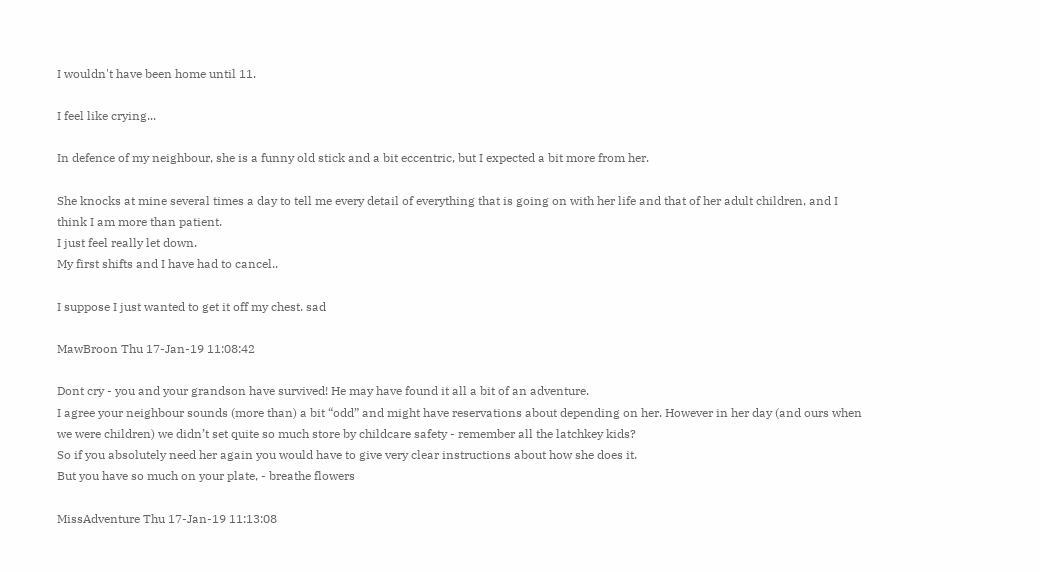I wouldn't have been home until 11.

I feel like crying...

In defence of my neighbour, she is a funny old stick and a bit eccentric, but I expected a bit more from her.

She knocks at mine several times a day to tell me every detail of everything that is going on with her life and that of her adult children, and I think I am more than patient.
I just feel really let down.
My first shifts and I have had to cancel..

I suppose I just wanted to get it off my chest. sad

MawBroon Thu 17-Jan-19 11:08:42

Dont cry - you and your grandson have survived! He may have found it all a bit of an adventure.
I agree your neighbour sounds (more than) a bit “odd” and might have reservations about depending on her. However in her day (and ours when we were children) we didn’t set quite so much store by childcare safety - remember all the latchkey kids?
So if you absolutely need her again you would have to give very clear instructions about how she does it.
But you have so much on your plate, - breathe flowers

MissAdventure Thu 17-Jan-19 11:13:08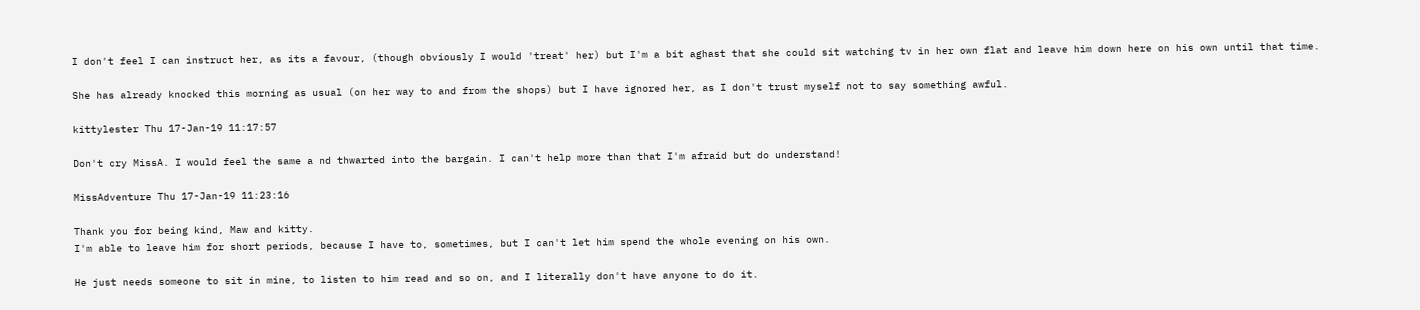I don't feel I can instruct her, as its a favour, (though obviously I would 'treat' her) but I'm a bit aghast that she could sit watching tv in her own flat and leave him down here on his own until that time.

She has already knocked this morning as usual (on her way to and from the shops) but I have ignored her, as I don't trust myself not to say something awful.

kittylester Thu 17-Jan-19 11:17:57

Don't cry MissA. I would feel the same a nd thwarted into the bargain. I can't help more than that I'm afraid but do understand!

MissAdventure Thu 17-Jan-19 11:23:16

Thank you for being kind, Maw and kitty.
I'm able to leave him for short periods, because I have to, sometimes, but I can't let him spend the whole evening on his own.

He just needs someone to sit in mine, to listen to him read and so on, and I literally don't have anyone to do it.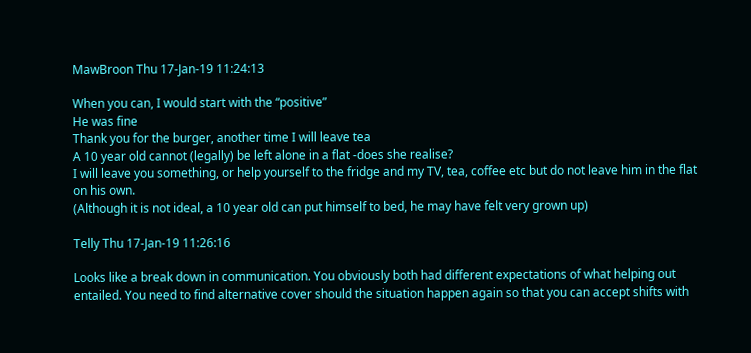MawBroon Thu 17-Jan-19 11:24:13

When you can, I would start with the “positive”
He was fine
Thank you for the burger, another time I will leave tea
A 10 year old cannot (legally) be left alone in a flat -does she realise?
I will leave you something, or help yourself to the fridge and my TV, tea, coffee etc but do not leave him in the flat on his own.
(Although it is not ideal, a 10 year old can put himself to bed, he may have felt very grown up)

Telly Thu 17-Jan-19 11:26:16

Looks like a break down in communication. You obviously both had different expectations of what helping out entailed. You need to find alternative cover should the situation happen again so that you can accept shifts with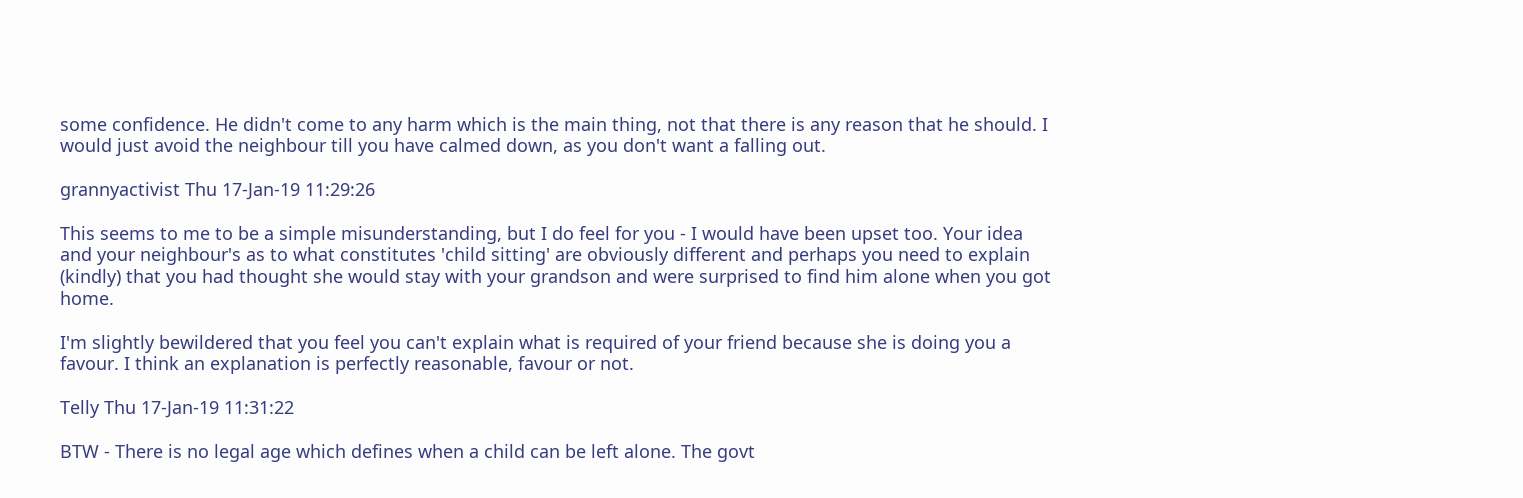some confidence. He didn't come to any harm which is the main thing, not that there is any reason that he should. I would just avoid the neighbour till you have calmed down, as you don't want a falling out.

grannyactivist Thu 17-Jan-19 11:29:26

This seems to me to be a simple misunderstanding, but I do feel for you - I would have been upset too. Your idea and your neighbour's as to what constitutes 'child sitting' are obviously different and perhaps you need to explain (kindly) that you had thought she would stay with your grandson and were surprised to find him alone when you got home.

I'm slightly bewildered that you feel you can't explain what is required of your friend because she is doing you a favour. I think an explanation is perfectly reasonable, favour or not.

Telly Thu 17-Jan-19 11:31:22

BTW - There is no legal age which defines when a child can be left alone. The govt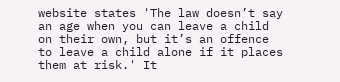website states 'The law doesn’t say an age when you can leave a child on their own, but it’s an offence to leave a child alone if it places them at risk.' It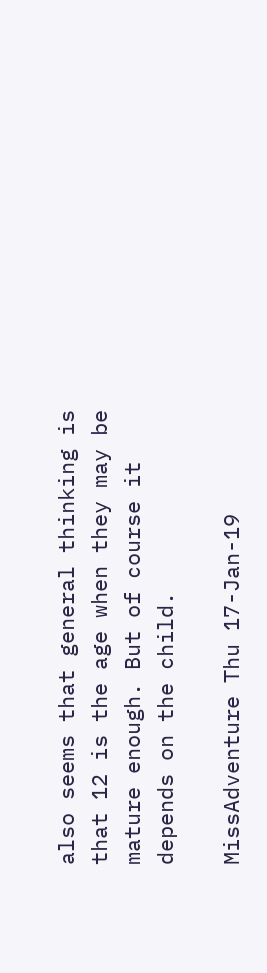also seems that general thinking is that 12 is the age when they may be mature enough. But of course it depends on the child.

MissAdventure Thu 17-Jan-19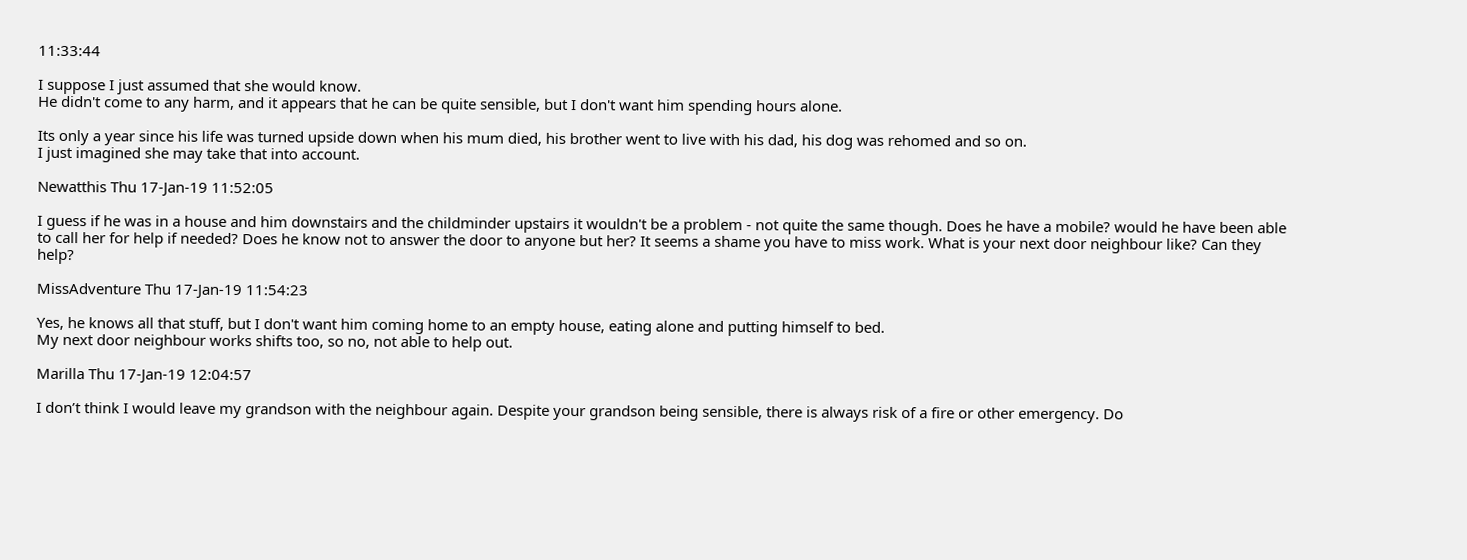11:33:44

I suppose I just assumed that she would know.
He didn't come to any harm, and it appears that he can be quite sensible, but I don't want him spending hours alone.

Its only a year since his life was turned upside down when his mum died, his brother went to live with his dad, his dog was rehomed and so on.
I just imagined she may take that into account.

Newatthis Thu 17-Jan-19 11:52:05

I guess if he was in a house and him downstairs and the childminder upstairs it wouldn't be a problem - not quite the same though. Does he have a mobile? would he have been able to call her for help if needed? Does he know not to answer the door to anyone but her? It seems a shame you have to miss work. What is your next door neighbour like? Can they help?

MissAdventure Thu 17-Jan-19 11:54:23

Yes, he knows all that stuff, but I don't want him coming home to an empty house, eating alone and putting himself to bed.
My next door neighbour works shifts too, so no, not able to help out.

Marilla Thu 17-Jan-19 12:04:57

I don’t think I would leave my grandson with the neighbour again. Despite your grandson being sensible, there is always risk of a fire or other emergency. Do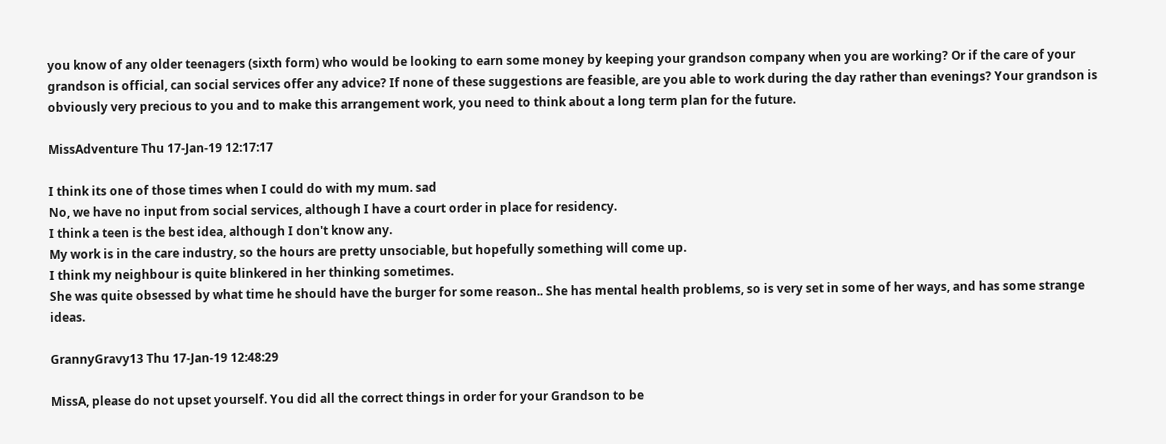you know of any older teenagers (sixth form) who would be looking to earn some money by keeping your grandson company when you are working? Or if the care of your grandson is official, can social services offer any advice? If none of these suggestions are feasible, are you able to work during the day rather than evenings? Your grandson is obviously very precious to you and to make this arrangement work, you need to think about a long term plan for the future.

MissAdventure Thu 17-Jan-19 12:17:17

I think its one of those times when I could do with my mum. sad
No, we have no input from social services, although I have a court order in place for residency.
I think a teen is the best idea, although I don't know any.
My work is in the care industry, so the hours are pretty unsociable, but hopefully something will come up.
I think my neighbour is quite blinkered in her thinking sometimes.
She was quite obsessed by what time he should have the burger for some reason.. She has mental health problems, so is very set in some of her ways, and has some strange ideas.

GrannyGravy13 Thu 17-Jan-19 12:48:29

MissA, please do not upset yourself. You did all the correct things in order for your Grandson to be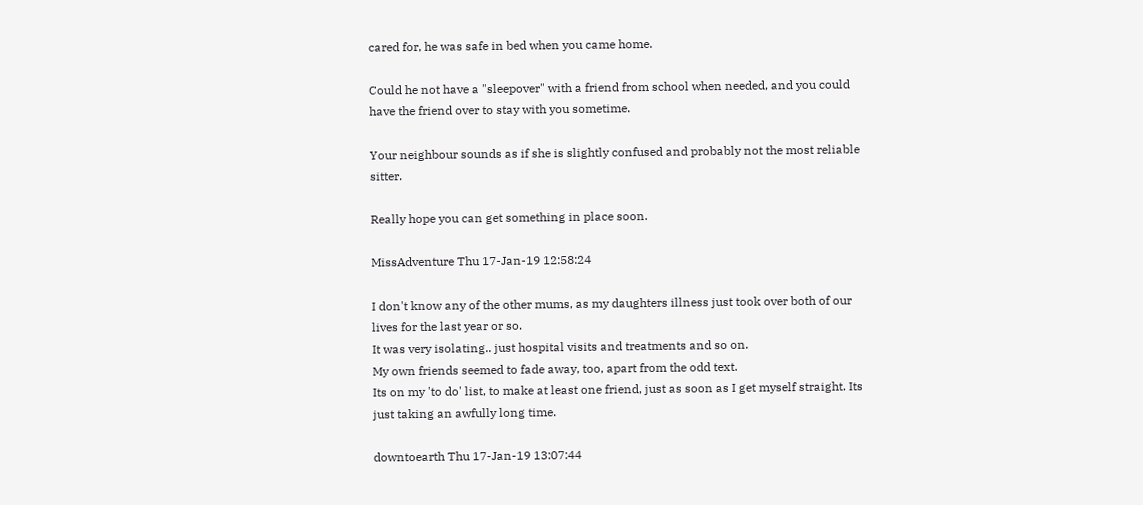cared for, he was safe in bed when you came home.

Could he not have a "sleepover" with a friend from school when needed, and you could have the friend over to stay with you sometime.

Your neighbour sounds as if she is slightly confused and probably not the most reliable sitter.

Really hope you can get something in place soon.

MissAdventure Thu 17-Jan-19 12:58:24

I don't know any of the other mums, as my daughters illness just took over both of our lives for the last year or so.
It was very isolating.. just hospital visits and treatments and so on.
My own friends seemed to fade away, too, apart from the odd text.
Its on my 'to do' list, to make at least one friend, just as soon as I get myself straight. Its just taking an awfully long time.

downtoearth Thu 17-Jan-19 13:07:44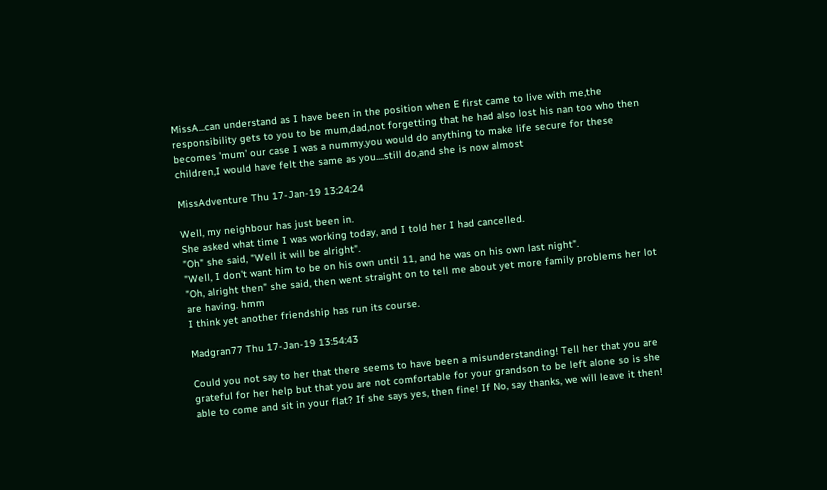MissA...can understand as I have been in the position when E first came to live with me,the responsibility gets to you to be mum,dad,not forgetting that he had also lost his nan too who then becomes 'mum' our case I was a nummy,you would do anything to make life secure for these children,I would have felt the same as you....still do,and she is now almost

MissAdventure Thu 17-Jan-19 13:24:24

Well, my neighbour has just been in.
She asked what time I was working today, and I told her I had cancelled.
"Oh" she said, "Well it will be alright".
"Well, I don't want him to be on his own until 11, and he was on his own last night".
"Oh, alright then" she said, then went straight on to tell me about yet more family problems her lot are having. hmm
I think yet another friendship has run its course.

Madgran77 Thu 17-Jan-19 13:54:43

Could you not say to her that there seems to have been a misunderstanding! Tell her that you are grateful for her help but that you are not comfortable for your grandson to be left alone so is she able to come and sit in your flat? If she says yes, then fine! If No, say thanks, we will leave it then!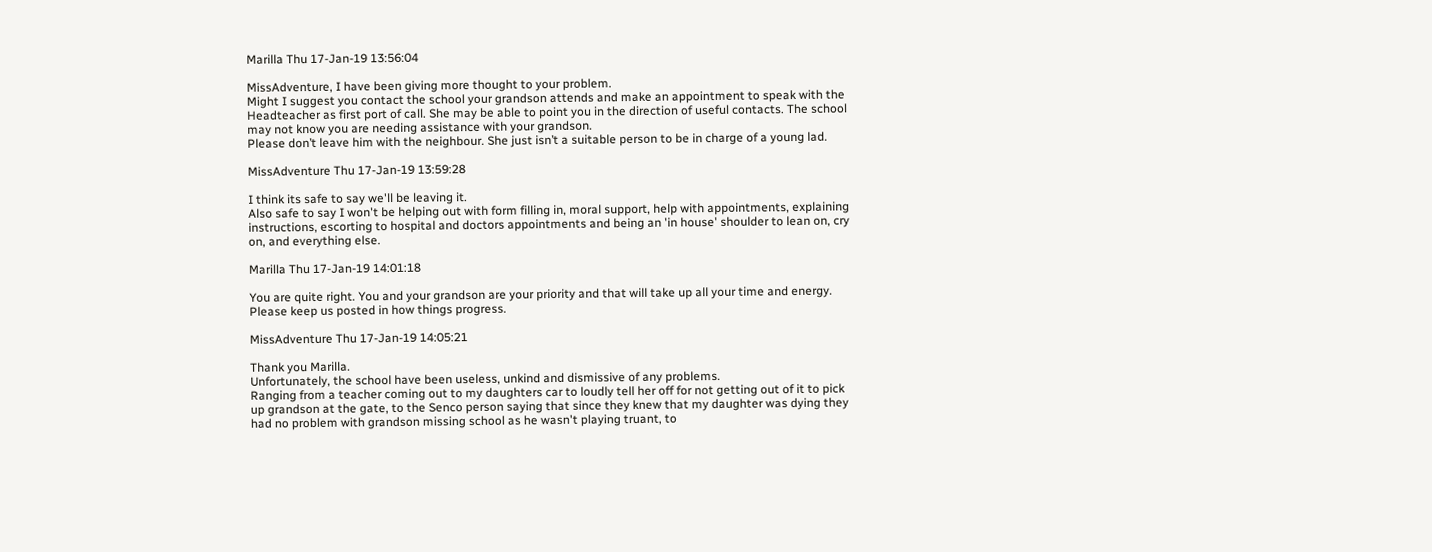Marilla Thu 17-Jan-19 13:56:04

MissAdventure, I have been giving more thought to your problem.
Might I suggest you contact the school your grandson attends and make an appointment to speak with the Headteacher as first port of call. She may be able to point you in the direction of useful contacts. The school may not know you are needing assistance with your grandson.
Please don’t leave him with the neighbour. She just isn’t a suitable person to be in charge of a young lad.

MissAdventure Thu 17-Jan-19 13:59:28

I think its safe to say we'll be leaving it.
Also safe to say I won't be helping out with form filling in, moral support, help with appointments, explaining instructions, escorting to hospital and doctors appointments and being an 'in house' shoulder to lean on, cry on, and everything else.

Marilla Thu 17-Jan-19 14:01:18

You are quite right. You and your grandson are your priority and that will take up all your time and energy.
Please keep us posted in how things progress.

MissAdventure Thu 17-Jan-19 14:05:21

Thank you Marilla.
Unfortunately, the school have been useless, unkind and dismissive of any problems.
Ranging from a teacher coming out to my daughters car to loudly tell her off for not getting out of it to pick up grandson at the gate, to the Senco person saying that since they knew that my daughter was dying they had no problem with grandson missing school as he wasn't playing truant, to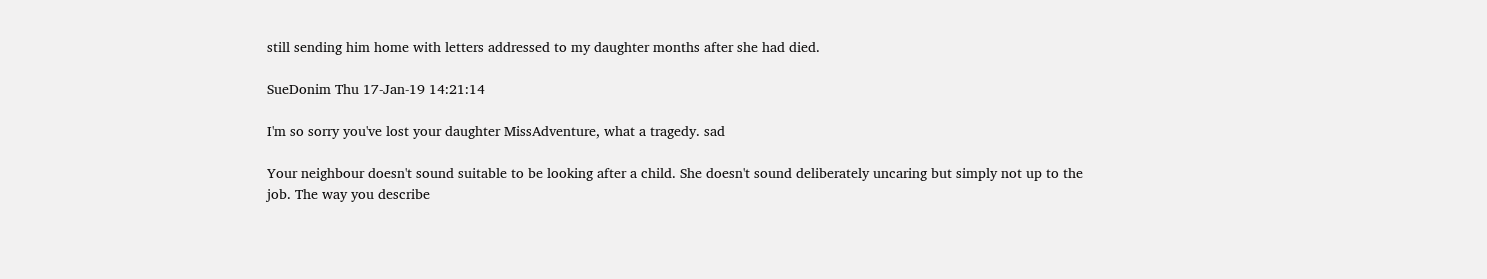still sending him home with letters addressed to my daughter months after she had died.

SueDonim Thu 17-Jan-19 14:21:14

I'm so sorry you've lost your daughter MissAdventure, what a tragedy. sad

Your neighbour doesn't sound suitable to be looking after a child. She doesn't sound deliberately uncaring but simply not up to the job. The way you describe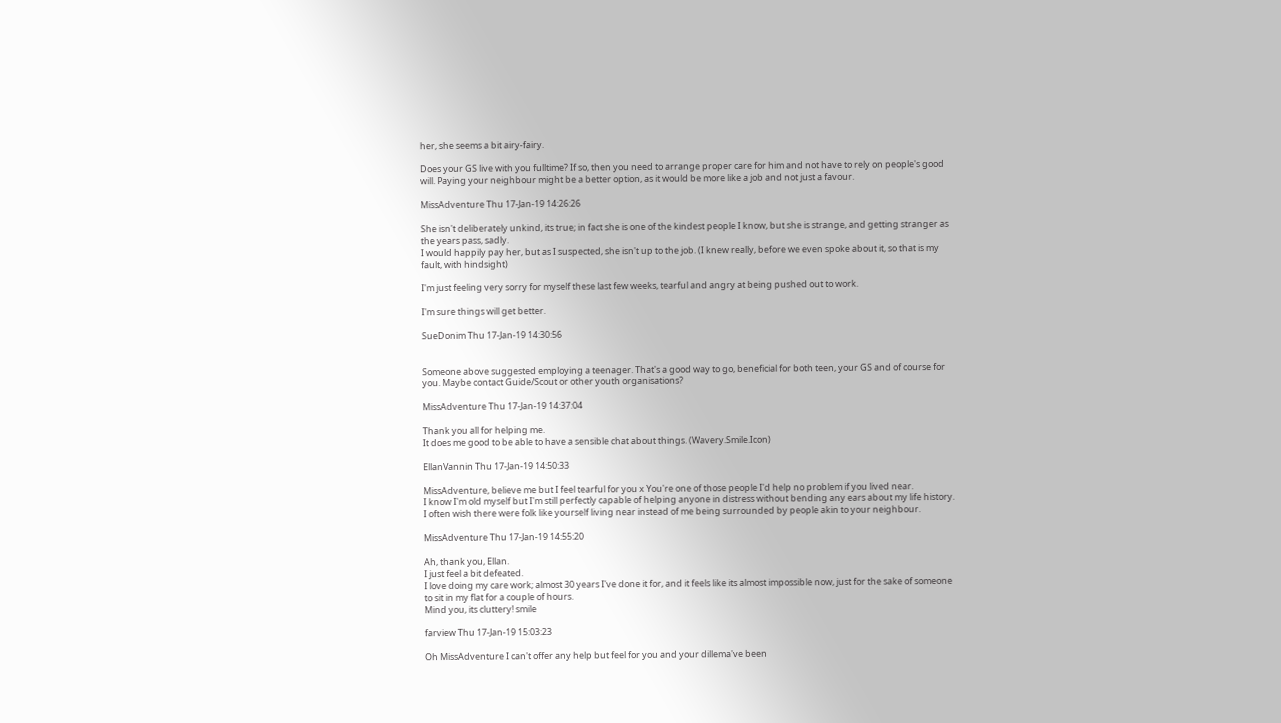her, she seems a bit airy-fairy.

Does your GS live with you fulltime? If so, then you need to arrange proper care for him and not have to rely on people's good will. Paying your neighbour might be a better option, as it would be more like a job and not just a favour.

MissAdventure Thu 17-Jan-19 14:26:26

She isn't deliberately unkind, its true; in fact she is one of the kindest people I know, but she is strange, and getting stranger as the years pass, sadly.
I would happily pay her, but as I suspected, she isn't up to the job. (I knew really, before we even spoke about it, so that is my fault, with hindsight)

I'm just feeling very sorry for myself these last few weeks, tearful and angry at being pushed out to work.

I'm sure things will get better.

SueDonim Thu 17-Jan-19 14:30:56


Someone above suggested employing a teenager. That's a good way to go, beneficial for both teen, your GS and of course for you. Maybe contact Guide/Scout or other youth organisations?

MissAdventure Thu 17-Jan-19 14:37:04

Thank you all for helping me.
It does me good to be able to have a sensible chat about things. (Wavery.Smile.Icon)

EllanVannin Thu 17-Jan-19 14:50:33

MissAdventure, believe me but I feel tearful for you x You're one of those people I'd help no problem if you lived near.
I know I'm old myself but I'm still perfectly capable of helping anyone in distress without bending any ears about my life history. I often wish there were folk like yourself living near instead of me being surrounded by people akin to your neighbour.

MissAdventure Thu 17-Jan-19 14:55:20

Ah, thank you, Ellan.
I just feel a bit defeated.
I love doing my care work; almost 30 years I've done it for, and it feels like its almost impossible now, just for the sake of someone to sit in my flat for a couple of hours.
Mind you, its cluttery! smile

farview Thu 17-Jan-19 15:03:23

Oh MissAdventure I can't offer any help but feel for you and your dillema've been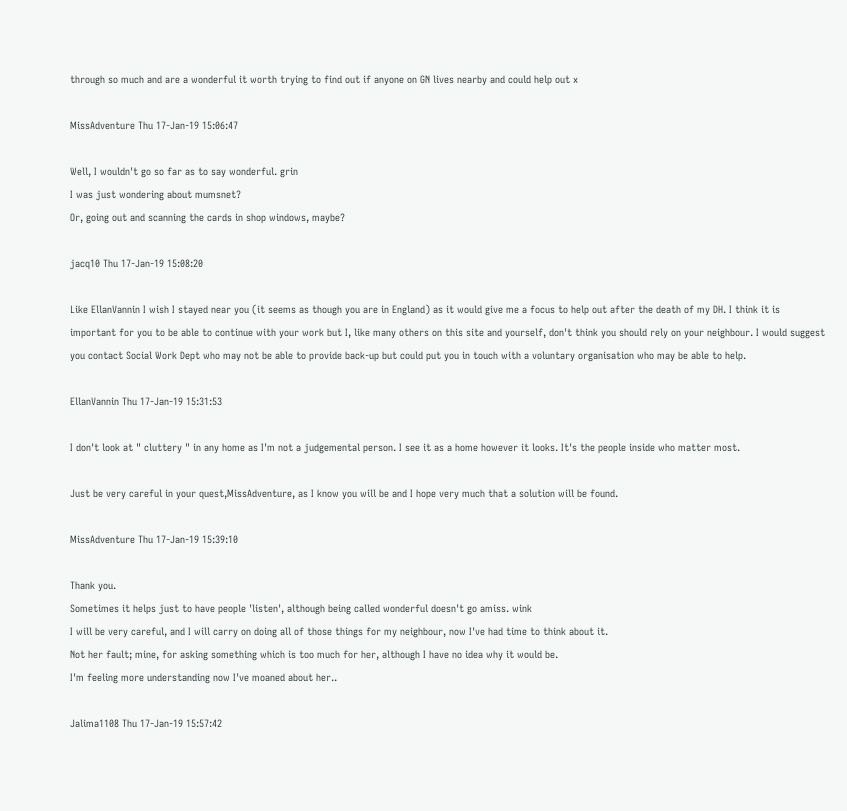through so much and are a wonderful it worth trying to find out if anyone on GN lives nearby and could help out x

MissAdventure Thu 17-Jan-19 15:06:47

Well, I wouldn't go so far as to say wonderful. grin
I was just wondering about mumsnet?
Or, going out and scanning the cards in shop windows, maybe?

jacq10 Thu 17-Jan-19 15:08:20

Like EllanVannin I wish I stayed near you (it seems as though you are in England) as it would give me a focus to help out after the death of my DH. I think it is important for you to be able to continue with your work but I, like many others on this site and yourself, don't think you should rely on your neighbour. I would suggest you contact Social Work Dept who may not be able to provide back-up but could put you in touch with a voluntary organisation who may be able to help.

EllanVannin Thu 17-Jan-19 15:31:53

I don't look at " cluttery " in any home as I'm not a judgemental person. I see it as a home however it looks. It's the people inside who matter most.

Just be very careful in your quest,MissAdventure, as I know you will be and I hope very much that a solution will be found.

MissAdventure Thu 17-Jan-19 15:39:10

Thank you.
Sometimes it helps just to have people 'listen', although being called wonderful doesn't go amiss. wink
I will be very careful, and I will carry on doing all of those things for my neighbour, now I've had time to think about it.
Not her fault; mine, for asking something which is too much for her, although I have no idea why it would be.
I'm feeling more understanding now I've moaned about her..

Jalima1108 Thu 17-Jan-19 15:57:42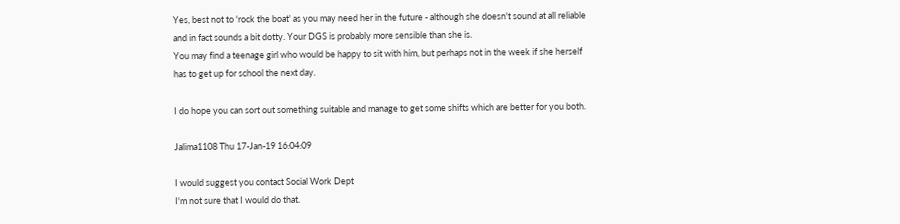Yes, best not to 'rock the boat' as you may need her in the future - although she doesn't sound at all reliable and in fact sounds a bit dotty. Your DGS is probably more sensible than she is.
You may find a teenage girl who would be happy to sit with him, but perhaps not in the week if she herself has to get up for school the next day.

I do hope you can sort out something suitable and manage to get some shifts which are better for you both.

Jalima1108 Thu 17-Jan-19 16:04:09

I would suggest you contact Social Work Dept
I'm not sure that I would do that.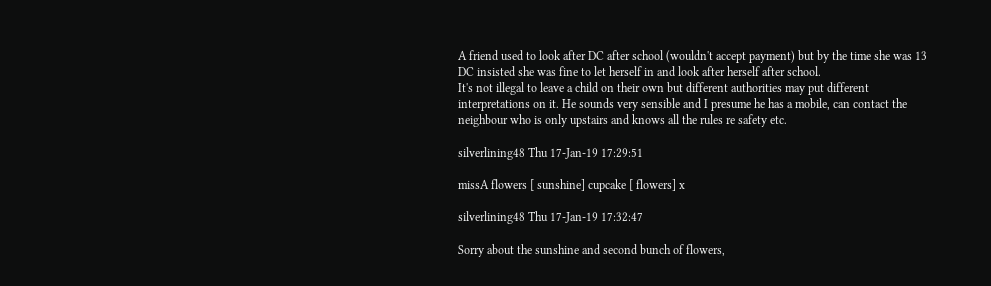A friend used to look after DC after school (wouldn't accept payment) but by the time she was 13 DC insisted she was fine to let herself in and look after herself after school.
It's not illegal to leave a child on their own but different authorities may put different interpretations on it. He sounds very sensible and I presume he has a mobile, can contact the neighbour who is only upstairs and knows all the rules re safety etc.

silverlining48 Thu 17-Jan-19 17:29:51

missA flowers [ sunshine] cupcake [ flowers] x

silverlining48 Thu 17-Jan-19 17:32:47

Sorry about the sunshine and second bunch of flowers,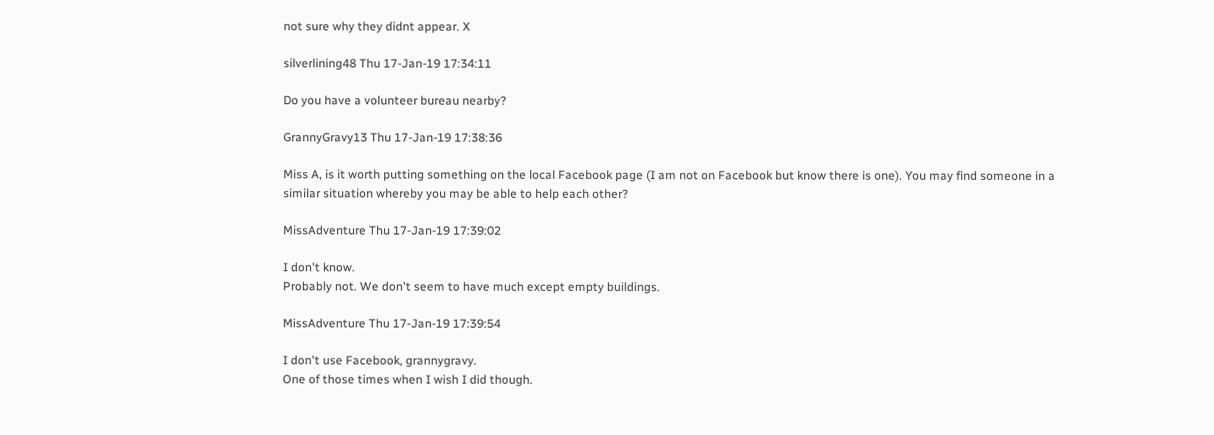not sure why they didnt appear. X

silverlining48 Thu 17-Jan-19 17:34:11

Do you have a volunteer bureau nearby?

GrannyGravy13 Thu 17-Jan-19 17:38:36

Miss A, is it worth putting something on the local Facebook page (I am not on Facebook but know there is one). You may find someone in a similar situation whereby you may be able to help each other?

MissAdventure Thu 17-Jan-19 17:39:02

I don't know.
Probably not. We don't seem to have much except empty buildings.

MissAdventure Thu 17-Jan-19 17:39:54

I don't use Facebook, grannygravy.
One of those times when I wish I did though.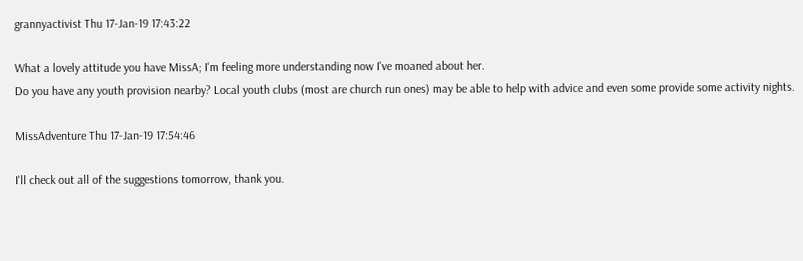grannyactivist Thu 17-Jan-19 17:43:22

What a lovely attitude you have MissA; I'm feeling more understanding now I've moaned about her.
Do you have any youth provision nearby? Local youth clubs (most are church run ones) may be able to help with advice and even some provide some activity nights.

MissAdventure Thu 17-Jan-19 17:54:46

I'll check out all of the suggestions tomorrow, thank you.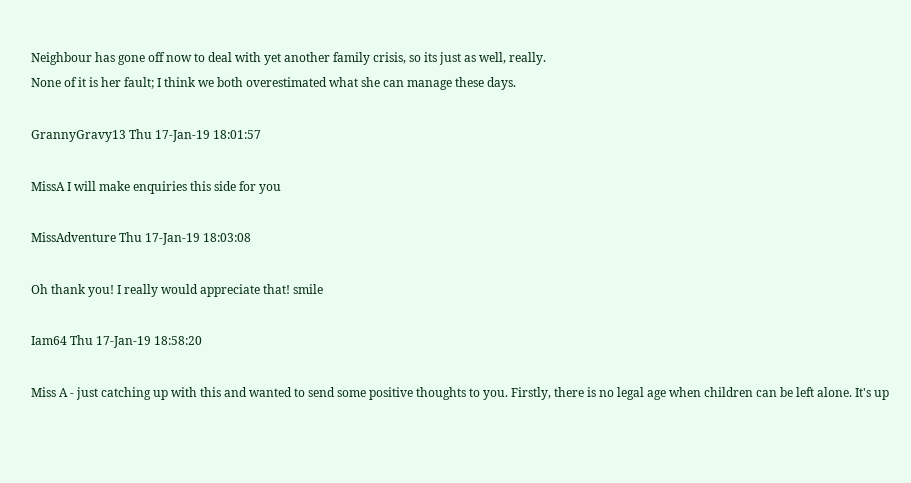Neighbour has gone off now to deal with yet another family crisis, so its just as well, really.
None of it is her fault; I think we both overestimated what she can manage these days.

GrannyGravy13 Thu 17-Jan-19 18:01:57

MissA I will make enquiries this side for you

MissAdventure Thu 17-Jan-19 18:03:08

Oh thank you! I really would appreciate that! smile

Iam64 Thu 17-Jan-19 18:58:20

Miss A - just catching up with this and wanted to send some positive thoughts to you. Firstly, there is no legal age when children can be left alone. It's up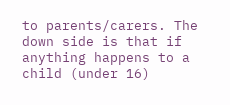to parents/carers. The down side is that if anything happens to a child (under 16)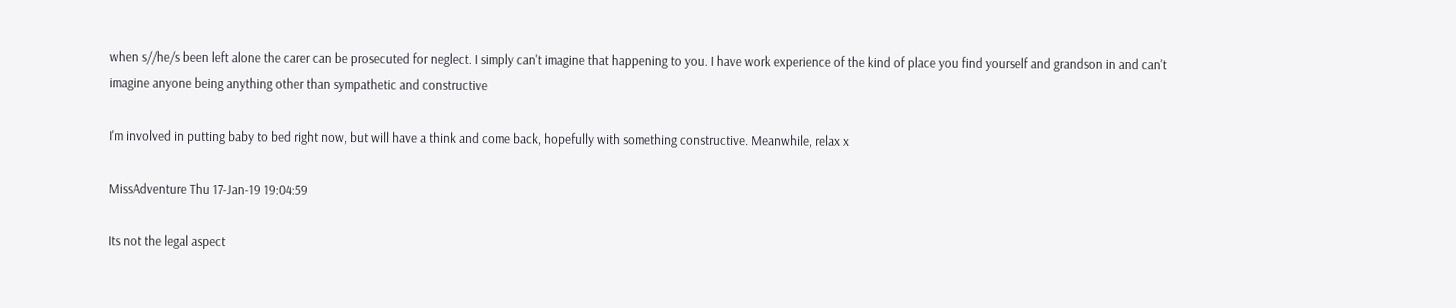when s//he/s been left alone the carer can be prosecuted for neglect. I simply can't imagine that happening to you. I have work experience of the kind of place you find yourself and grandson in and can't imagine anyone being anything other than sympathetic and constructive

I'm involved in putting baby to bed right now, but will have a think and come back, hopefully with something constructive. Meanwhile, relax x

MissAdventure Thu 17-Jan-19 19:04:59

Its not the legal aspect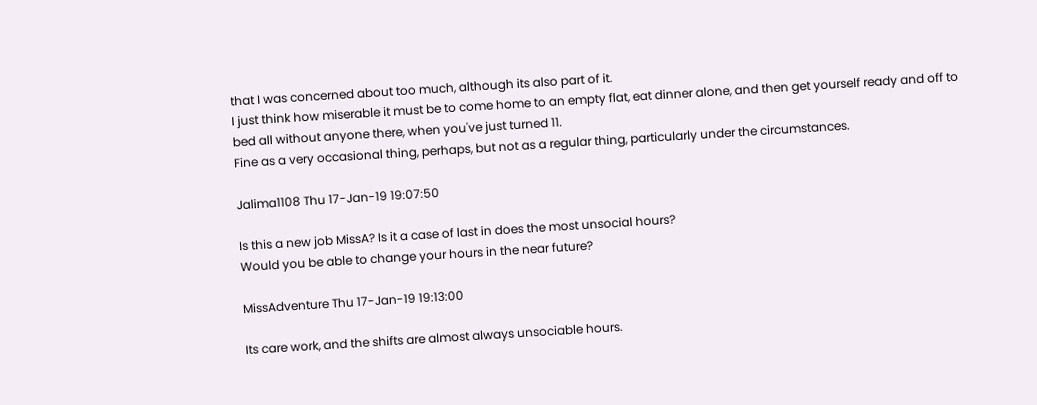that I was concerned about too much, although its also part of it.
I just think how miserable it must be to come home to an empty flat, eat dinner alone, and then get yourself ready and off to bed all without anyone there, when you've just turned 11.
Fine as a very occasional thing, perhaps, but not as a regular thing, particularly under the circumstances.

Jalima1108 Thu 17-Jan-19 19:07:50

Is this a new job MissA? Is it a case of last in does the most unsocial hours?
Would you be able to change your hours in the near future?

MissAdventure Thu 17-Jan-19 19:13:00

Its care work, and the shifts are almost always unsociable hours.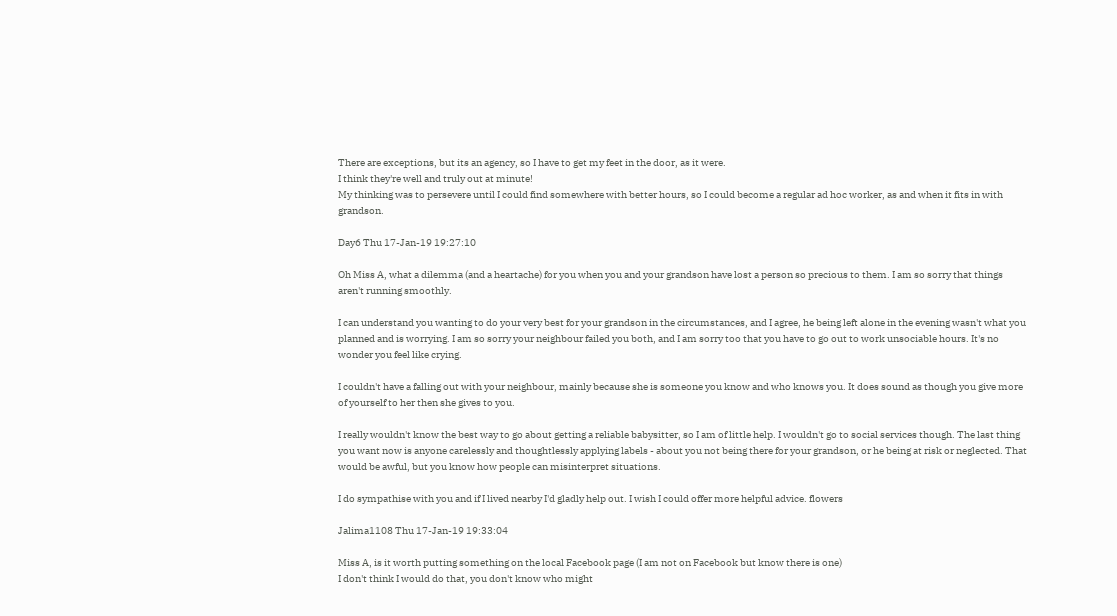There are exceptions, but its an agency, so I have to get my feet in the door, as it were.
I think they're well and truly out at minute!
My thinking was to persevere until I could find somewhere with better hours, so I could become a regular ad hoc worker, as and when it fits in with grandson.

Day6 Thu 17-Jan-19 19:27:10

Oh Miss A, what a dilemma (and a heartache) for you when you and your grandson have lost a person so precious to them. I am so sorry that things aren't running smoothly.

I can understand you wanting to do your very best for your grandson in the circumstances, and I agree, he being left alone in the evening wasn't what you planned and is worrying. I am so sorry your neighbour failed you both, and I am sorry too that you have to go out to work unsociable hours. It's no wonder you feel like crying.

I couldn't have a falling out with your neighbour, mainly because she is someone you know and who knows you. It does sound as though you give more of yourself to her then she gives to you.

I really wouldn't know the best way to go about getting a reliable babysitter, so I am of little help. I wouldn't go to social services though. The last thing you want now is anyone carelessly and thoughtlessly applying labels - about you not being there for your grandson, or he being at risk or neglected. That would be awful, but you know how people can misinterpret situations.

I do sympathise with you and if I lived nearby I'd gladly help out. I wish I could offer more helpful advice. flowers

Jalima1108 Thu 17-Jan-19 19:33:04

Miss A, is it worth putting something on the local Facebook page (I am not on Facebook but know there is one)
I don't think I would do that, you don't know who might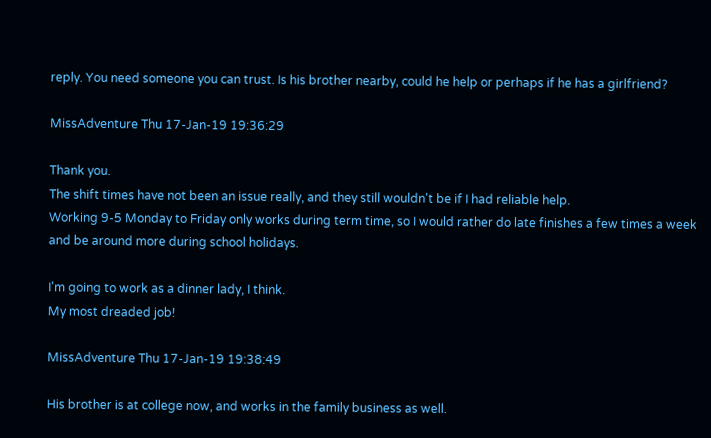reply. You need someone you can trust. Is his brother nearby, could he help or perhaps if he has a girlfriend?

MissAdventure Thu 17-Jan-19 19:36:29

Thank you.
The shift times have not been an issue really, and they still wouldn't be if I had reliable help.
Working 9-5 Monday to Friday only works during term time, so I would rather do late finishes a few times a week and be around more during school holidays.

I'm going to work as a dinner lady, I think.
My most dreaded job!

MissAdventure Thu 17-Jan-19 19:38:49

His brother is at college now, and works in the family business as well.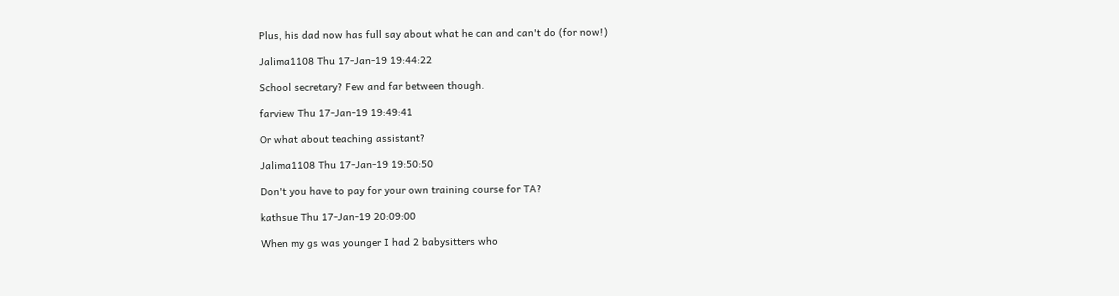Plus, his dad now has full say about what he can and can't do (for now!)

Jalima1108 Thu 17-Jan-19 19:44:22

School secretary? Few and far between though.

farview Thu 17-Jan-19 19:49:41

Or what about teaching assistant?

Jalima1108 Thu 17-Jan-19 19:50:50

Don't you have to pay for your own training course for TA?

kathsue Thu 17-Jan-19 20:09:00

When my gs was younger I had 2 babysitters who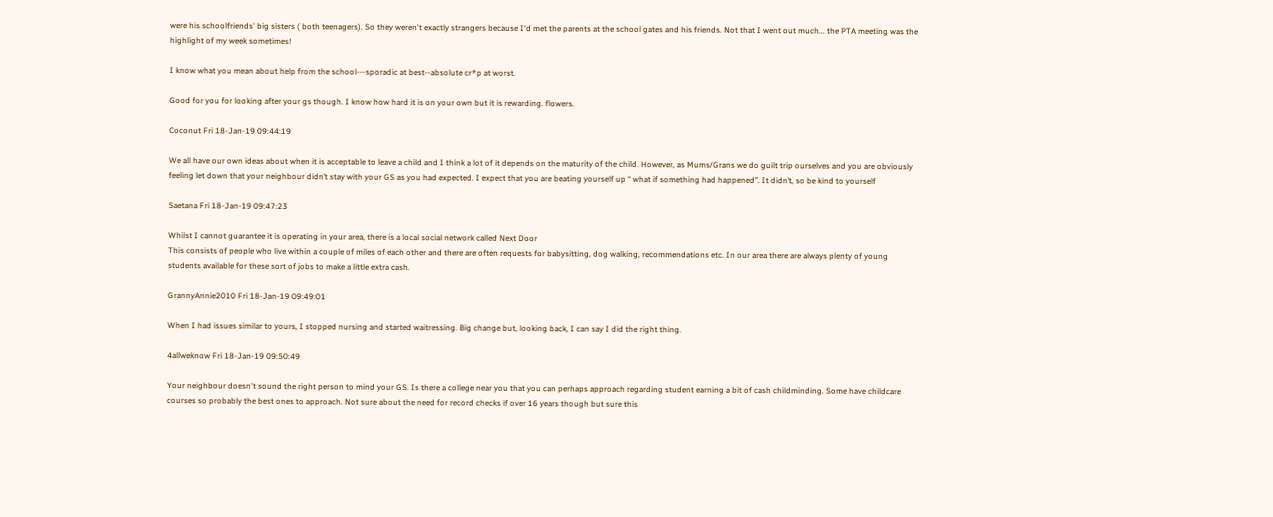were his schoolfriends' big sisters ( both teenagers). So they weren't exactly strangers because I'd met the parents at the school gates and his friends. Not that I went out much... the PTA meeting was the highlight of my week sometimes!

I know what you mean about help from the school---sporadic at best--absolute cr*p at worst.

Good for you for looking after your gs though. I know how hard it is on your own but it is rewarding. flowers.

Coconut Fri 18-Jan-19 09:44:19

We all have our own ideas about when it is acceptable to leave a child and I think a lot of it depends on the maturity of the child. However, as Mums/Grans we do guilt trip ourselves and you are obviously feeling let down that your neighbour didn’t stay with your GS as you had expected. I expect that you are beating yourself up “ what if something had happened”. It didn’t, so be kind to yourself

Saetana Fri 18-Jan-19 09:47:23

Whilst I cannot guarantee it is operating in your area, there is a local social network called Next Door
This consists of people who live within a couple of miles of each other and there are often requests for babysitting, dog walking, recommendations etc. In our area there are always plenty of young students available for these sort of jobs to make a little extra cash.

GrannyAnnie2010 Fri 18-Jan-19 09:49:01

When I had issues similar to yours, I stopped nursing and started waitressing. Big change but, looking back, I can say I did the right thing.

4allweknow Fri 18-Jan-19 09:50:49

Your neighbour doesn't sound the right person to mind your GS. Is there a college near you that you can perhaps approach regarding student earning a bit of cash childminding. Some have childcare courses so probably the best ones to approach. Not sure about the need for record checks if over 16 years though but sure this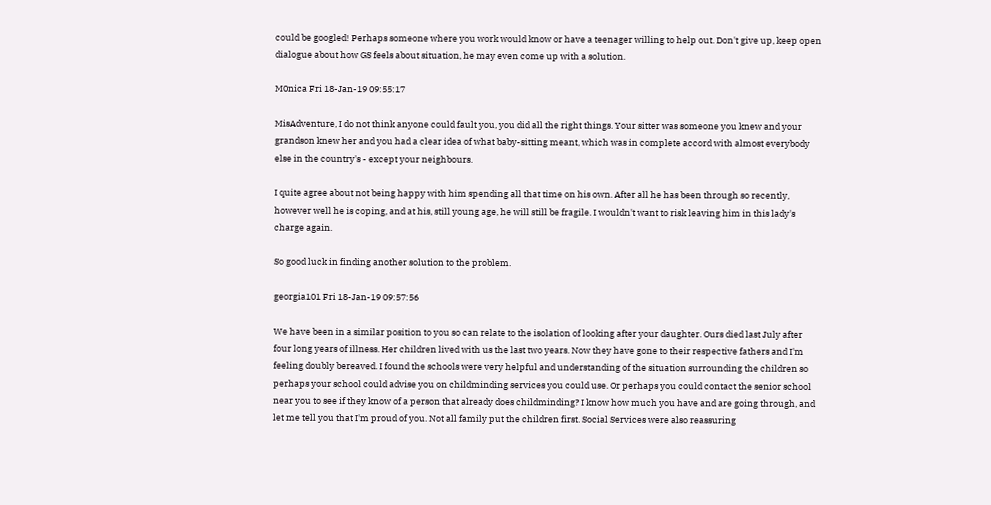could be googled! Perhaps someone where you work would know or have a teenager willing to help out. Don't give up, keep open dialogue about how GS feels about situation, he may even come up with a solution.

M0nica Fri 18-Jan-19 09:55:17

MisAdventure, I do not think anyone could fault you, you did all the right things. Your sitter was someone you knew and your grandson knew her and you had a clear idea of what baby-sitting meant, which was in complete accord with almost everybody else in the country's - except your neighbours.

I quite agree about not being happy with him spending all that time on his own. After all he has been through so recently, however well he is coping, and at his, still young age, he will still be fragile. I wouldn't want to risk leaving him in this lady's charge again.

So good luck in finding another solution to the problem.

georgia101 Fri 18-Jan-19 09:57:56

We have been in a similar position to you so can relate to the isolation of looking after your daughter. Ours died last July after four long years of illness. Her children lived with us the last two years. Now they have gone to their respective fathers and I'm feeling doubly bereaved. I found the schools were very helpful and understanding of the situation surrounding the children so perhaps your school could advise you on childminding services you could use. Or perhaps you could contact the senior school near you to see if they know of a person that already does childminding? I know how much you have and are going through, and let me tell you that I'm proud of you. Not all family put the children first. Social Services were also reassuring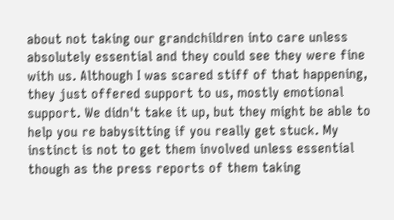about not taking our grandchildren into care unless absolutely essential and they could see they were fine with us. Although I was scared stiff of that happening, they just offered support to us, mostly emotional support. We didn't take it up, but they might be able to help you re babysitting if you really get stuck. My instinct is not to get them involved unless essential though as the press reports of them taking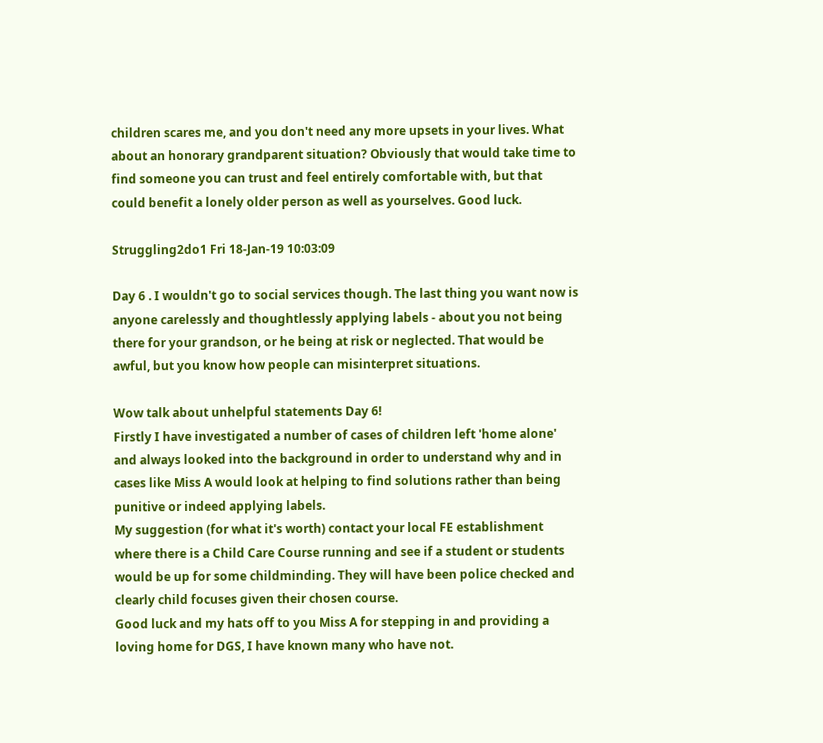children scares me, and you don't need any more upsets in your lives. What about an honorary grandparent situation? Obviously that would take time to find someone you can trust and feel entirely comfortable with, but that could benefit a lonely older person as well as yourselves. Good luck.

Struggling2do1 Fri 18-Jan-19 10:03:09

Day 6 . I wouldn't go to social services though. The last thing you want now is anyone carelessly and thoughtlessly applying labels - about you not being there for your grandson, or he being at risk or neglected. That would be awful, but you know how people can misinterpret situations.

Wow talk about unhelpful statements Day 6!
Firstly I have investigated a number of cases of children left 'home alone' and always looked into the background in order to understand why and in cases like Miss A would look at helping to find solutions rather than being punitive or indeed applying labels.
My suggestion (for what it's worth) contact your local FE establishment where there is a Child Care Course running and see if a student or students would be up for some childminding. They will have been police checked and clearly child focuses given their chosen course.
Good luck and my hats off to you Miss A for stepping in and providing a loving home for DGS, I have known many who have not.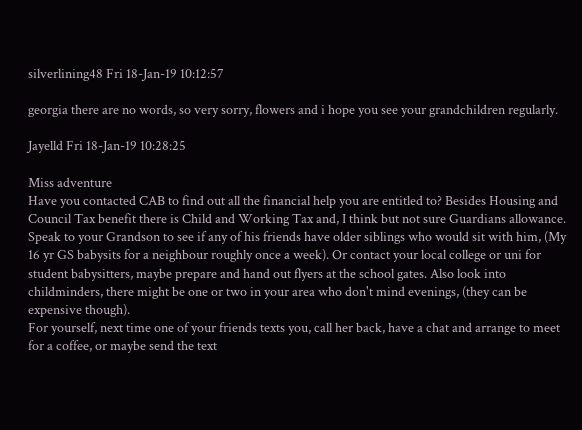silverlining48 Fri 18-Jan-19 10:12:57

georgia there are no words, so very sorry, flowers and i hope you see your grandchildren regularly.

Jayelld Fri 18-Jan-19 10:28:25

Miss adventure
Have you contacted CAB to find out all the financial help you are entitled to? Besides Housing and Council Tax benefit there is Child and Working Tax and, I think but not sure Guardians allowance.
Speak to your Grandson to see if any of his friends have older siblings who would sit with him, (My 16 yr GS babysits for a neighbour roughly once a week). Or contact your local college or uni for student babysitters, maybe prepare and hand out flyers at the school gates. Also look into childminders, there might be one or two in your area who don't mind evenings, (they can be expensive though).
For yourself, next time one of your friends texts you, call her back, have a chat and arrange to meet for a coffee, or maybe send the text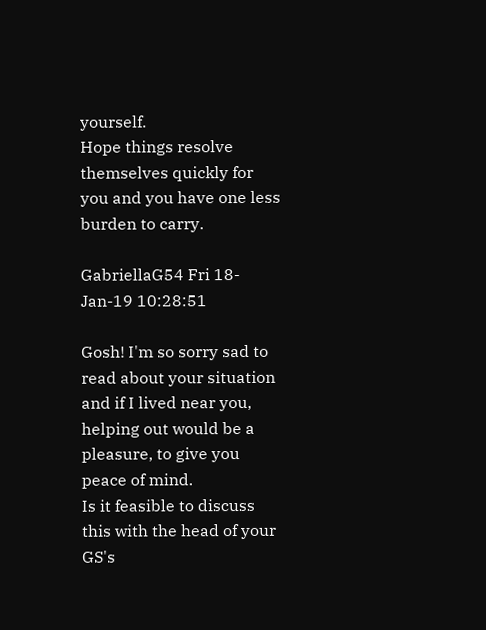yourself.
Hope things resolve themselves quickly for you and you have one less burden to carry.

GabriellaG54 Fri 18-Jan-19 10:28:51

Gosh! I'm so sorry sad to read about your situation and if I lived near you, helping out would be a pleasure, to give you peace of mind.
Is it feasible to discuss this with the head of your GS's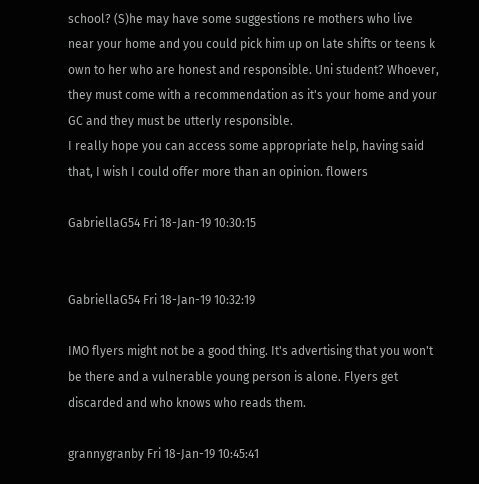school? (S)he may have some suggestions re mothers who live near your home and you could pick him up on late shifts or teens k own to her who are honest and responsible. Uni student? Whoever, they must come with a recommendation as it's your home and your GC and they must be utterly responsible.
I really hope you can access some appropriate help, having said that, I wish I could offer more than an opinion. flowers

GabriellaG54 Fri 18-Jan-19 10:30:15


GabriellaG54 Fri 18-Jan-19 10:32:19

IMO flyers might not be a good thing. It's advertising that you won't be there and a vulnerable young person is alone. Flyers get discarded and who knows who reads them.

grannygranby Fri 18-Jan-19 10:45:41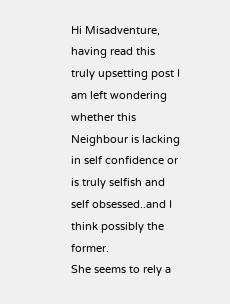Hi Misadventure, having read this truly upsetting post I am left wondering whether this Neighbour is lacking in self confidence or is truly selfish and self obsessed..and I think possibly the former.
She seems to rely a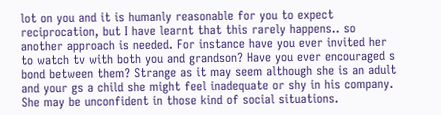lot on you and it is humanly reasonable for you to expect reciprocation, but I have learnt that this rarely happens.. so another approach is needed. For instance have you ever invited her to watch tv with both you and grandson? Have you ever encouraged s bond between them? Strange as it may seem although she is an adult and your gs a child she might feel inadequate or shy in his company. She may be unconfident in those kind of social situations.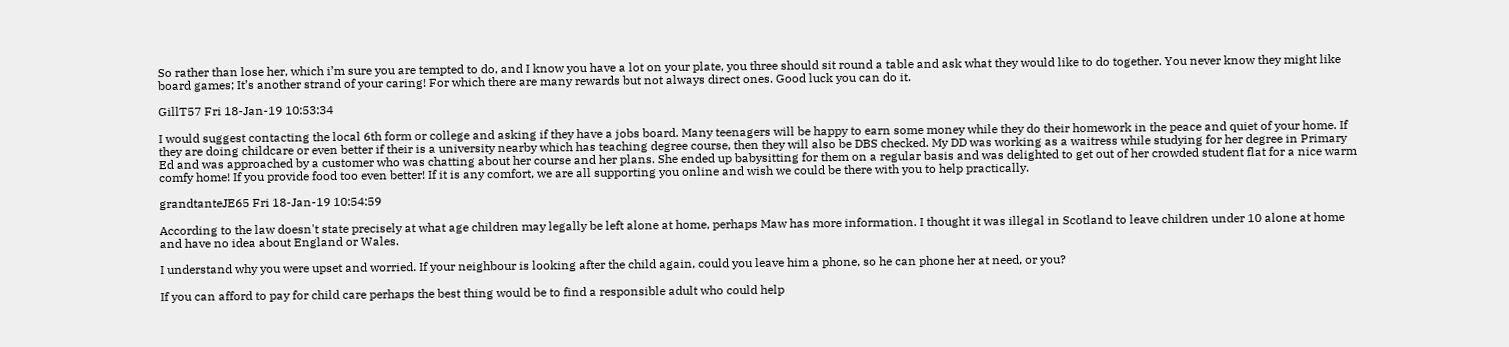So rather than lose her, which i’m sure you are tempted to do, and I know you have a lot on your plate, you three should sit round a table and ask what they would like to do together. You never know they might like board games; It’s another strand of your caring! For which there are many rewards but not always direct ones. Good luck you can do it.

GillT57 Fri 18-Jan-19 10:53:34

I would suggest contacting the local 6th form or college and asking if they have a jobs board. Many teenagers will be happy to earn some money while they do their homework in the peace and quiet of your home. If they are doing childcare or even better if their is a university nearby which has teaching degree course, then they will also be DBS checked. My DD was working as a waitress while studying for her degree in Primary Ed and was approached by a customer who was chatting about her course and her plans. She ended up babysitting for them on a regular basis and was delighted to get out of her crowded student flat for a nice warm comfy home! If you provide food too even better! If it is any comfort, we are all supporting you online and wish we could be there with you to help practically.

grandtanteJE65 Fri 18-Jan-19 10:54:59

According to the law doesn't state precisely at what age children may legally be left alone at home, perhaps Maw has more information. I thought it was illegal in Scotland to leave children under 10 alone at home and have no idea about England or Wales.

I understand why you were upset and worried. If your neighbour is looking after the child again, could you leave him a phone, so he can phone her at need, or you?

If you can afford to pay for child care perhaps the best thing would be to find a responsible adult who could help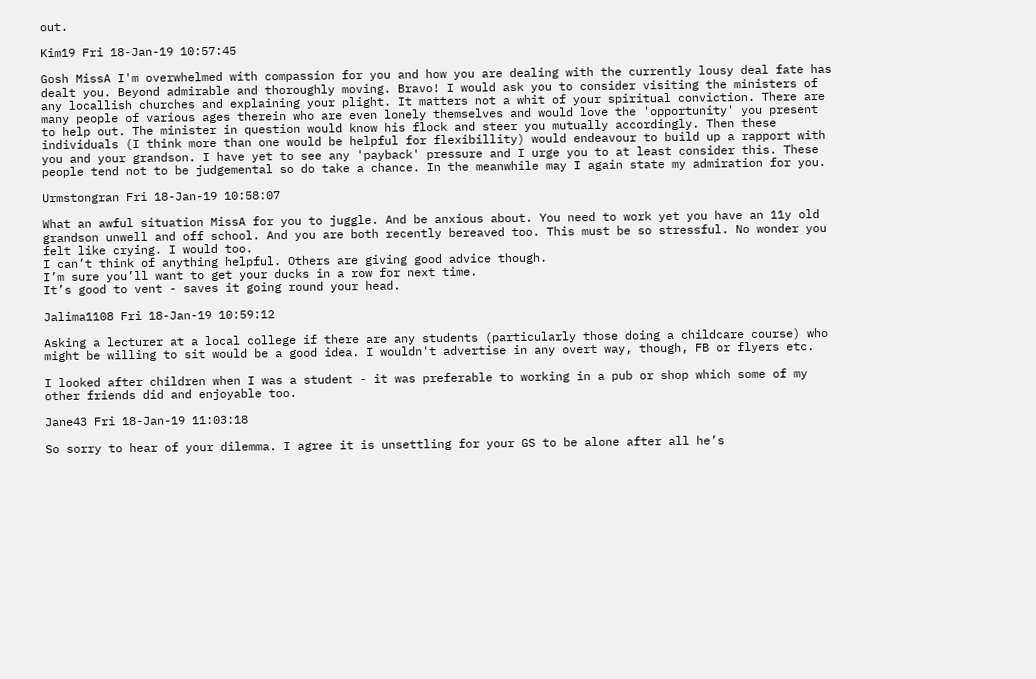out.

Kim19 Fri 18-Jan-19 10:57:45

Gosh MissA I'm overwhelmed with compassion for you and how you are dealing with the currently lousy deal fate has dealt you. Beyond admirable and thoroughly moving. Bravo! I would ask you to consider visiting the ministers of any locallish churches and explaining your plight. It matters not a whit of your spiritual conviction. There are many people of various ages therein who are even lonely themselves and would love the 'opportunity' you present to help out. The minister in question would know his flock and steer you mutually accordingly. Then these individuals (I think more than one would be helpful for flexibillity) would endeavour to build up a rapport with you and your grandson. I have yet to see any 'payback' pressure and I urge you to at least consider this. These people tend not to be judgemental so do take a chance. In the meanwhile may I again state my admiration for you.

Urmstongran Fri 18-Jan-19 10:58:07

What an awful situation MissA for you to juggle. And be anxious about. You need to work yet you have an 11y old grandson unwell and off school. And you are both recently bereaved too. This must be so stressful. No wonder you felt like crying. I would too.
I can’t think of anything helpful. Others are giving good advice though.
I’m sure you’ll want to get your ducks in a row for next time.
It’s good to vent - saves it going round your head.

Jalima1108 Fri 18-Jan-19 10:59:12

Asking a lecturer at a local college if there are any students (particularly those doing a childcare course) who might be willing to sit would be a good idea. I wouldn't advertise in any overt way, though, FB or flyers etc.

I looked after children when I was a student - it was preferable to working in a pub or shop which some of my other friends did and enjoyable too.

Jane43 Fri 18-Jan-19 11:03:18

So sorry to hear of your dilemma. I agree it is unsettling for your GS to be alone after all he’s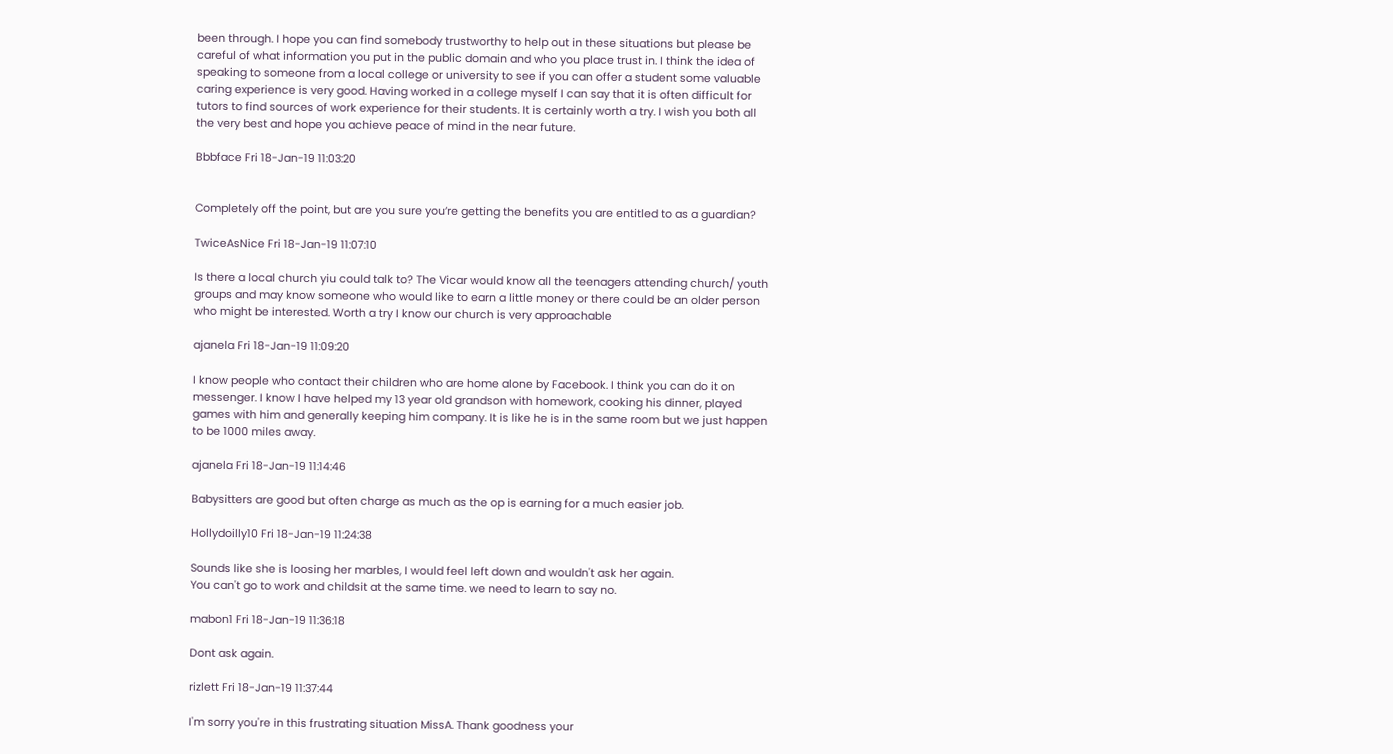been through. I hope you can find somebody trustworthy to help out in these situations but please be careful of what information you put in the public domain and who you place trust in. I think the idea of speaking to someone from a local college or university to see if you can offer a student some valuable caring experience is very good. Having worked in a college myself I can say that it is often difficult for tutors to find sources of work experience for their students. It is certainly worth a try. I wish you both all the very best and hope you achieve peace of mind in the near future.

Bbbface Fri 18-Jan-19 11:03:20


Completely off the point, but are you sure you’re getting the benefits you are entitled to as a guardian?

TwiceAsNice Fri 18-Jan-19 11:07:10

Is there a local church yiu could talk to? The Vicar would know all the teenagers attending church/ youth groups and may know someone who would like to earn a little money or there could be an older person who might be interested. Worth a try I know our church is very approachable

ajanela Fri 18-Jan-19 11:09:20

I know people who contact their children who are home alone by Facebook. I think you can do it on messenger. I know I have helped my 13 year old grandson with homework, cooking his dinner, played games with him and generally keeping him company. It is like he is in the same room but we just happen to be 1000 miles away.

ajanela Fri 18-Jan-19 11:14:46

Babysitters are good but often charge as much as the op is earning for a much easier job.

Hollydoilly10 Fri 18-Jan-19 11:24:38

Sounds like she is loosing her marbles, I would feel left down and wouldn't ask her again.
You can't go to work and childsit at the same time. we need to learn to say no.

mabon1 Fri 18-Jan-19 11:36:18

Dont ask again.

rizlett Fri 18-Jan-19 11:37:44

I'm sorry you're in this frustrating situation MissA. Thank goodness your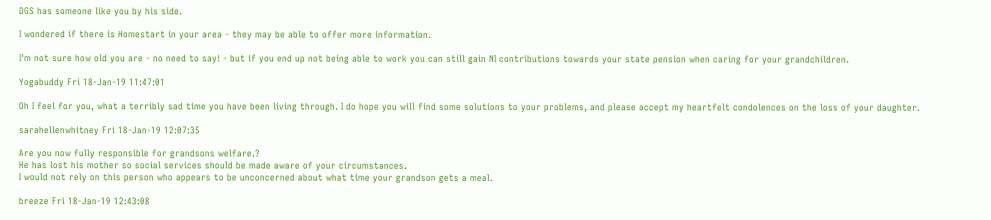DGS has someone like you by his side.

I wondered if there is Homestart in your area - they may be able to offer more information.

I'm not sure how old you are - no need to say! - but if you end up not being able to work you can still gain NI contributions towards your state pension when caring for your grandchildren.

Yogabuddy Fri 18-Jan-19 11:47:01

Oh I feel for you, what a terribly sad time you have been living through. I do hope you will find some solutions to your problems, and please accept my heartfelt condolences on the loss of your daughter.

sarahellenwhitney Fri 18-Jan-19 12:07:35

Are you now fully responsible for grandsons welfare.?
He has lost his mother so social services should be made aware of your circumstances.
I would not rely on this person who appears to be unconcerned about what time your grandson gets a meal.

breeze Fri 18-Jan-19 12:43:08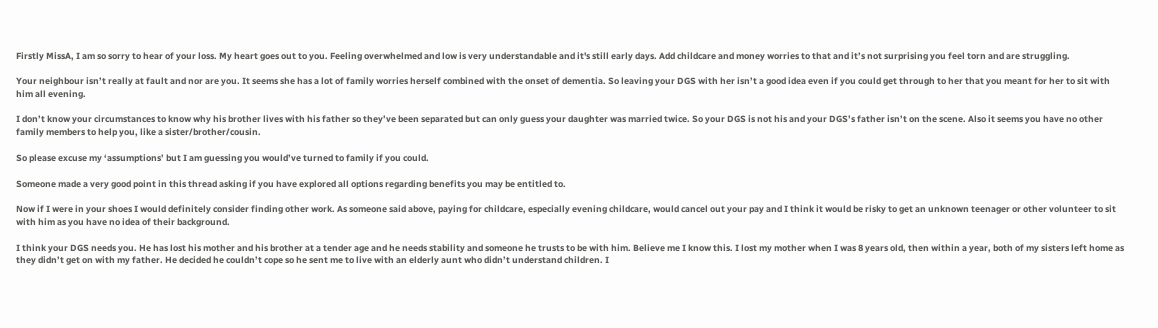Firstly MissA, I am so sorry to hear of your loss. My heart goes out to you. Feeling overwhelmed and low is very understandable and it's still early days. Add childcare and money worries to that and it’s not surprising you feel torn and are struggling.

Your neighbour isn’t really at fault and nor are you. It seems she has a lot of family worries herself combined with the onset of dementia. So leaving your DGS with her isn’t a good idea even if you could get through to her that you meant for her to sit with him all evening.

I don’t know your circumstances to know why his brother lives with his father so they’ve been separated but can only guess your daughter was married twice. So your DGS is not his and your DGS’s father isn’t on the scene. Also it seems you have no other family members to help you, like a sister/brother/cousin.

So please excuse my ‘assumptions’ but I am guessing you would’ve turned to family if you could.

Someone made a very good point in this thread asking if you have explored all options regarding benefits you may be entitled to.

Now if I were in your shoes I would definitely consider finding other work. As someone said above, paying for childcare, especially evening childcare, would cancel out your pay and I think it would be risky to get an unknown teenager or other volunteer to sit with him as you have no idea of their background.

I think your DGS needs you. He has lost his mother and his brother at a tender age and he needs stability and someone he trusts to be with him. Believe me I know this. I lost my mother when I was 8 years old, then within a year, both of my sisters left home as they didn’t get on with my father. He decided he couldn’t cope so he sent me to live with an elderly aunt who didn’t understand children. I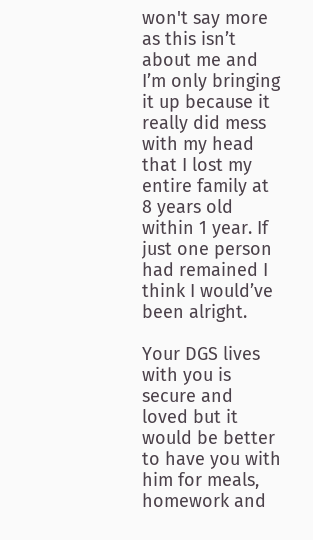won't say more as this isn’t about me and I’m only bringing it up because it really did mess with my head that I lost my entire family at 8 years old within 1 year. If just one person had remained I think I would’ve been alright.

Your DGS lives with you is secure and loved but it would be better to have you with him for meals, homework and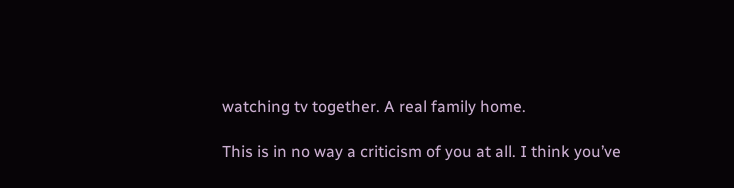watching tv together. A real family home.

This is in no way a criticism of you at all. I think you’ve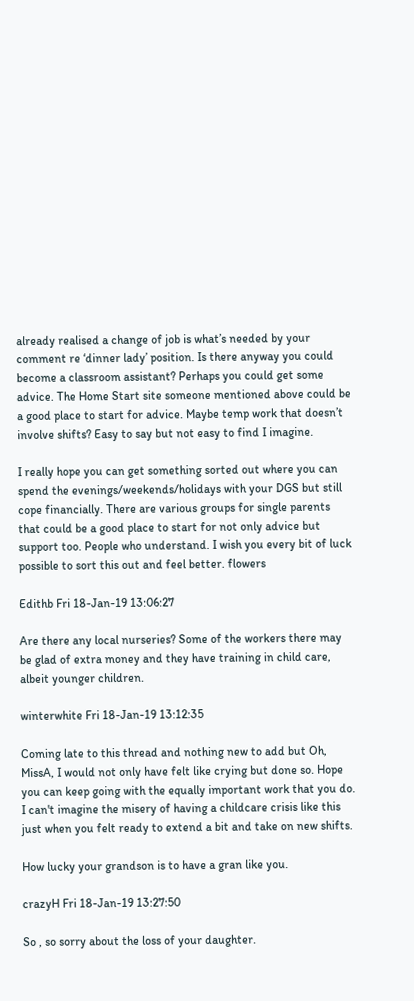already realised a change of job is what’s needed by your comment re ‘dinner lady’ position. Is there anyway you could become a classroom assistant? Perhaps you could get some advice. The Home Start site someone mentioned above could be a good place to start for advice. Maybe temp work that doesn’t involve shifts? Easy to say but not easy to find I imagine.

I really hope you can get something sorted out where you can spend the evenings/weekends/holidays with your DGS but still cope financially. There are various groups for single parents that could be a good place to start for not only advice but support too. People who understand. I wish you every bit of luck possible to sort this out and feel better. flowers

Edithb Fri 18-Jan-19 13:06:27

Are there any local nurseries? Some of the workers there may be glad of extra money and they have training in child care, albeit younger children.

winterwhite Fri 18-Jan-19 13:12:35

Coming late to this thread and nothing new to add but Oh, MissA, I would not only have felt like crying but done so. Hope you can keep going with the equally important work that you do. I can't imagine the misery of having a childcare crisis like this just when you felt ready to extend a bit and take on new shifts.

How lucky your grandson is to have a gran like you.

crazyH Fri 18-Jan-19 13:27:50

So , so sorry about the loss of your daughter.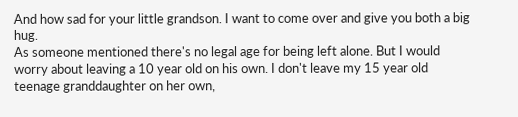And how sad for your little grandson. I want to come over and give you both a big hug.
As someone mentioned there's no legal age for being left alone. But I would worry about leaving a 10 year old on his own. I don't leave my 15 year old teenage granddaughter on her own,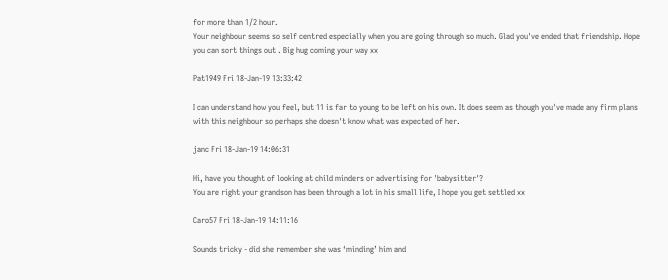for more than 1/2 hour.
Your neighbour seems so self centred especially when you are going through so much. Glad you've ended that friendship. Hope you can sort things out . Big hug coming your way xx

Pat1949 Fri 18-Jan-19 13:33:42

I can understand how you feel, but 11 is far to young to be left on his own. It does seem as though you've made any firm plans with this neighbour so perhaps she doesn't know what was expected of her.

janc Fri 18-Jan-19 14:06:31

Hi, have you thought of looking at child minders or advertising for 'babysitter'?
You are right your grandson has been through a lot in his small life, I hope you get settled xx

Caro57 Fri 18-Jan-19 14:11:16

Sounds tricky - did she remember she was ‘minding’ him and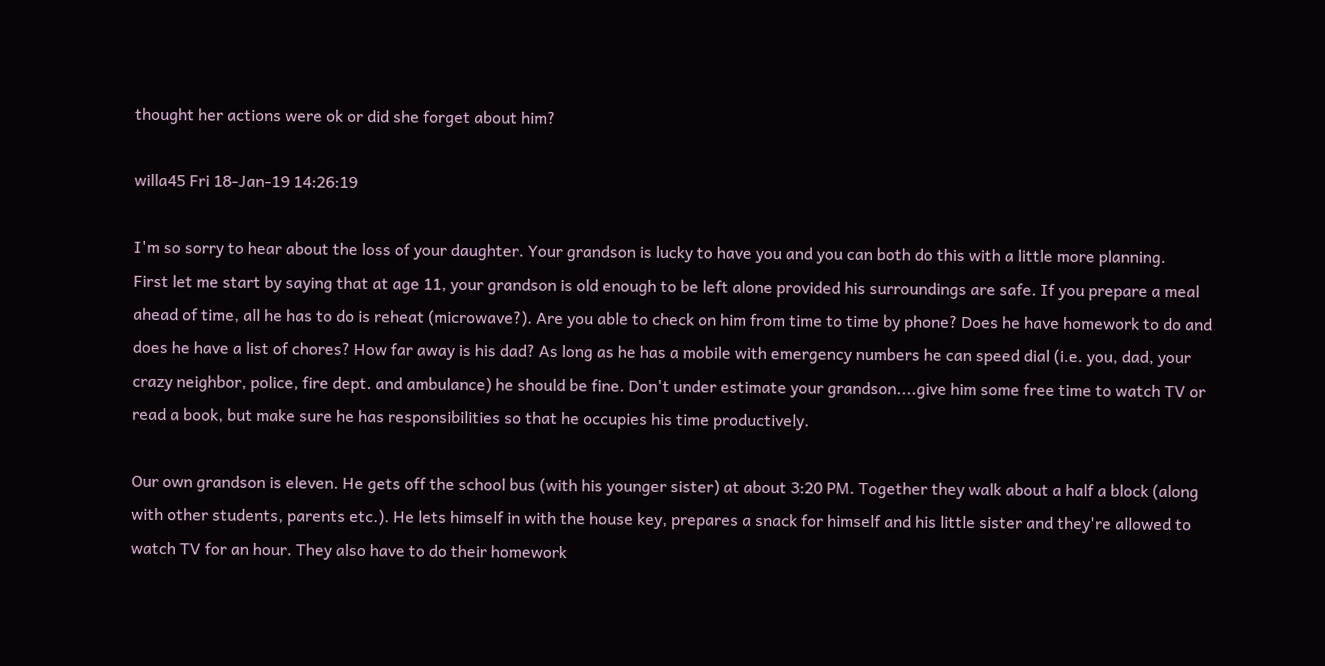thought her actions were ok or did she forget about him?

willa45 Fri 18-Jan-19 14:26:19

I'm so sorry to hear about the loss of your daughter. Your grandson is lucky to have you and you can both do this with a little more planning.
First let me start by saying that at age 11, your grandson is old enough to be left alone provided his surroundings are safe. If you prepare a meal ahead of time, all he has to do is reheat (microwave?). Are you able to check on him from time to time by phone? Does he have homework to do and does he have a list of chores? How far away is his dad? As long as he has a mobile with emergency numbers he can speed dial (i.e. you, dad, your crazy neighbor, police, fire dept. and ambulance) he should be fine. Don't under estimate your grandson....give him some free time to watch TV or read a book, but make sure he has responsibilities so that he occupies his time productively.

Our own grandson is eleven. He gets off the school bus (with his younger sister) at about 3:20 PM. Together they walk about a half a block (along with other students, parents etc.). He lets himself in with the house key, prepares a snack for himself and his little sister and they're allowed to watch TV for an hour. They also have to do their homework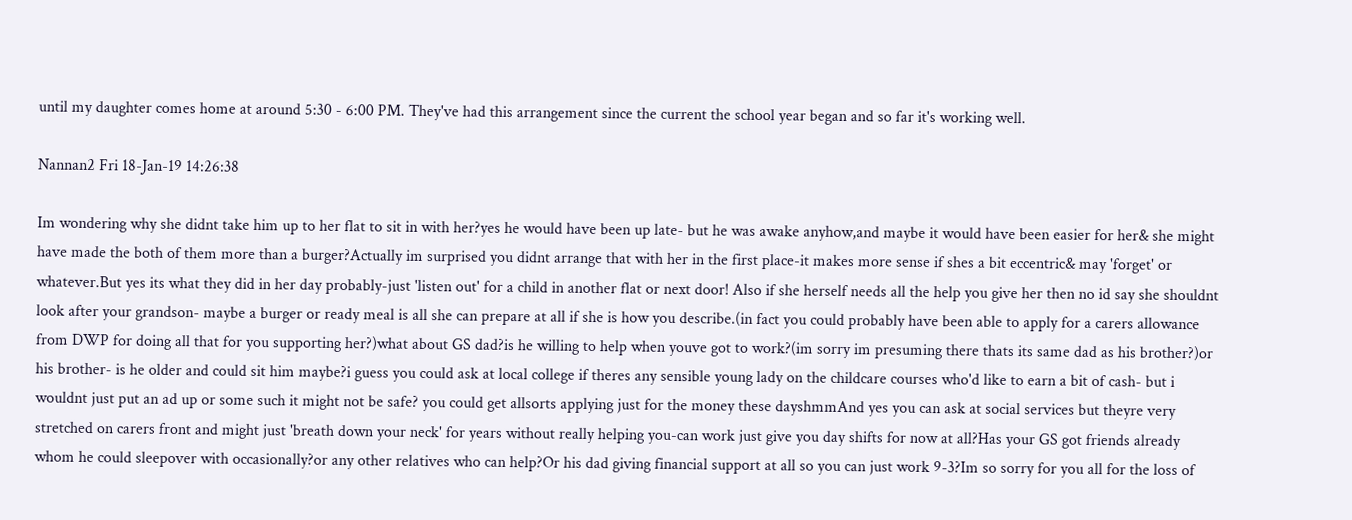until my daughter comes home at around 5:30 - 6:00 PM. They've had this arrangement since the current the school year began and so far it's working well.

Nannan2 Fri 18-Jan-19 14:26:38

Im wondering why she didnt take him up to her flat to sit in with her?yes he would have been up late- but he was awake anyhow,and maybe it would have been easier for her& she might have made the both of them more than a burger?Actually im surprised you didnt arrange that with her in the first place-it makes more sense if shes a bit eccentric& may 'forget' or whatever.But yes its what they did in her day probably-just 'listen out' for a child in another flat or next door! Also if she herself needs all the help you give her then no id say she shouldnt look after your grandson- maybe a burger or ready meal is all she can prepare at all if she is how you describe.(in fact you could probably have been able to apply for a carers allowance from DWP for doing all that for you supporting her?)what about GS dad?is he willing to help when youve got to work?(im sorry im presuming there thats its same dad as his brother?)or his brother- is he older and could sit him maybe?i guess you could ask at local college if theres any sensible young lady on the childcare courses who'd like to earn a bit of cash- but i wouldnt just put an ad up or some such it might not be safe? you could get allsorts applying just for the money these dayshmmAnd yes you can ask at social services but theyre very stretched on carers front and might just 'breath down your neck' for years without really helping you-can work just give you day shifts for now at all?Has your GS got friends already whom he could sleepover with occasionally?or any other relatives who can help?Or his dad giving financial support at all so you can just work 9-3?Im so sorry for you all for the loss of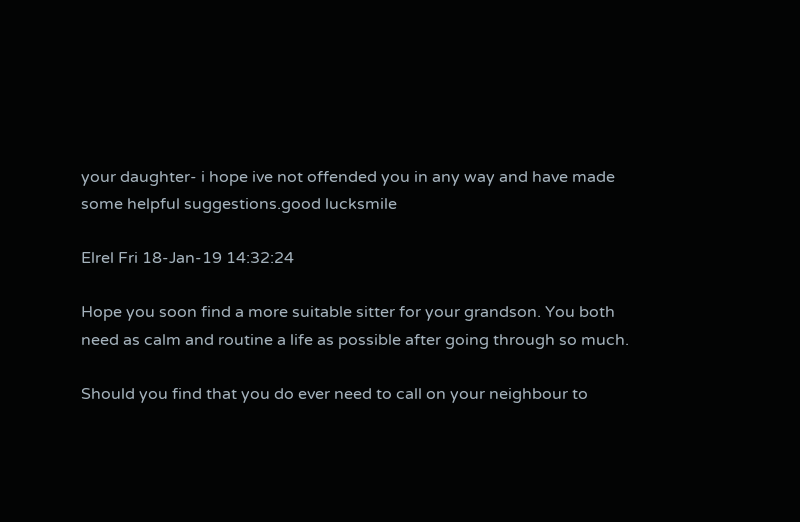your daughter- i hope ive not offended you in any way and have made some helpful suggestions.good lucksmile

Elrel Fri 18-Jan-19 14:32:24

Hope you soon find a more suitable sitter for your grandson. You both need as calm and routine a life as possible after going through so much.

Should you find that you do ever need to call on your neighbour to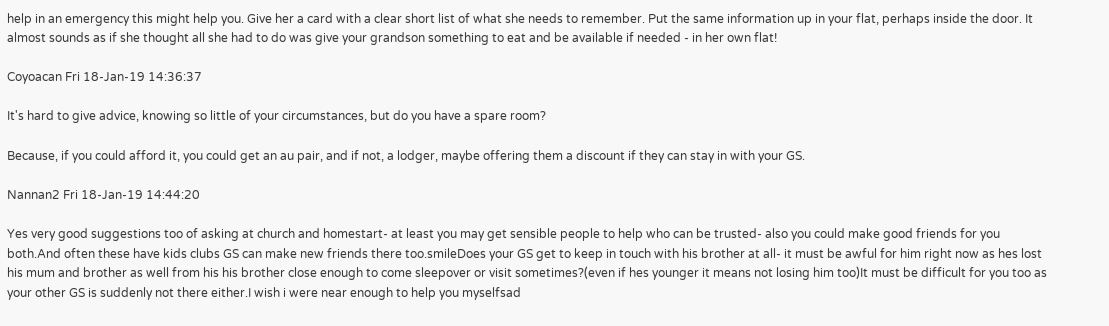help in an emergency this might help you. Give her a card with a clear short list of what she needs to remember. Put the same information up in your flat, perhaps inside the door. It almost sounds as if she thought all she had to do was give your grandson something to eat and be available if needed - in her own flat!

Coyoacan Fri 18-Jan-19 14:36:37

It's hard to give advice, knowing so little of your circumstances, but do you have a spare room?

Because, if you could afford it, you could get an au pair, and if not, a lodger, maybe offering them a discount if they can stay in with your GS.

Nannan2 Fri 18-Jan-19 14:44:20

Yes very good suggestions too of asking at church and homestart- at least you may get sensible people to help who can be trusted- also you could make good friends for you both.And often these have kids clubs GS can make new friends there too.smileDoes your GS get to keep in touch with his brother at all- it must be awful for him right now as hes lost his mum and brother as well from his his brother close enough to come sleepover or visit sometimes?(even if hes younger it means not losing him too)It must be difficult for you too as your other GS is suddenly not there either.I wish i were near enough to help you myselfsad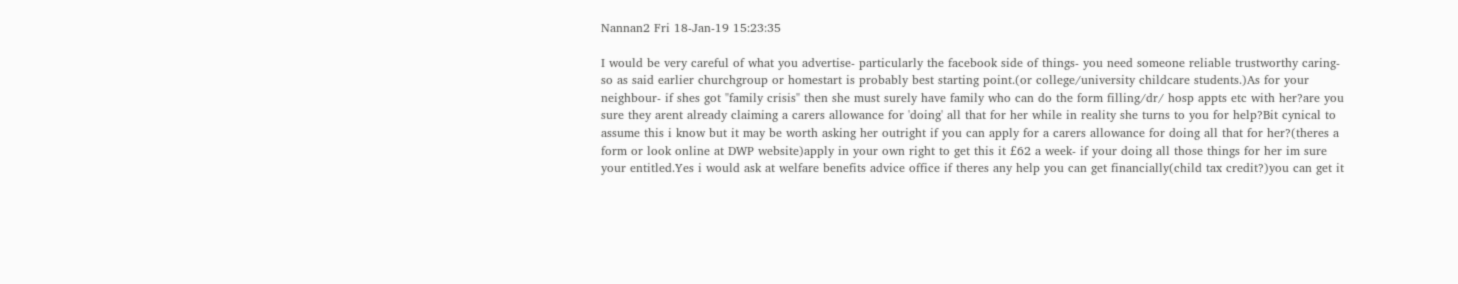Nannan2 Fri 18-Jan-19 15:23:35

I would be very careful of what you advertise- particularly the facebook side of things- you need someone reliable trustworthy caring- so as said earlier churchgroup or homestart is probably best starting point.(or college/university childcare students.)As for your neighbour- if shes got "family crisis" then she must surely have family who can do the form filling/dr/ hosp appts etc with her?are you sure they arent already claiming a carers allowance for 'doing' all that for her while in reality she turns to you for help?Bit cynical to assume this i know but it may be worth asking her outright if you can apply for a carers allowance for doing all that for her?(theres a form or look online at DWP website)apply in your own right to get this it £62 a week- if your doing all those things for her im sure your entitled.Yes i would ask at welfare benefits advice office if theres any help you can get financially(child tax credit?)you can get it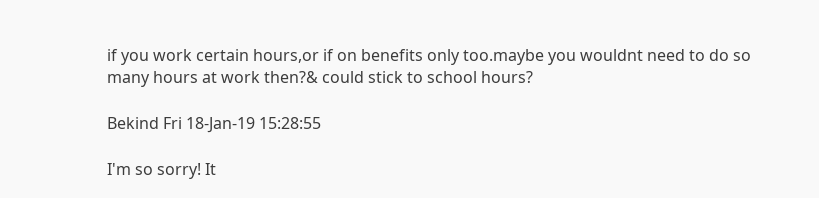if you work certain hours,or if on benefits only too.maybe you wouldnt need to do so many hours at work then?& could stick to school hours?

Bekind Fri 18-Jan-19 15:28:55

I'm so sorry! It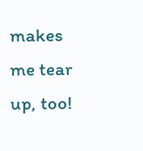makes me tear up, too!